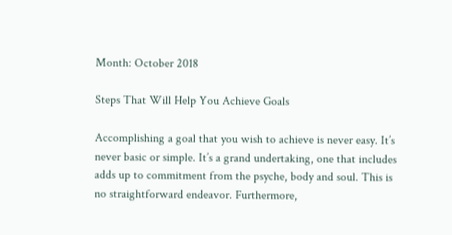Month: October 2018

Steps That Will Help You Achieve Goals

Accomplishing a goal that you wish to achieve is never easy. It’s never basic or simple. It’s a grand undertaking, one that includes adds up to commitment from the psyche, body and soul. This is no straightforward endeavor. Furthermore,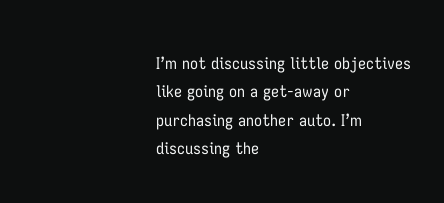I’m not discussing little objectives like going on a get-away or purchasing another auto. I’m discussing the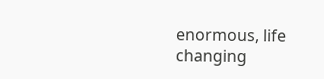enormous, life changing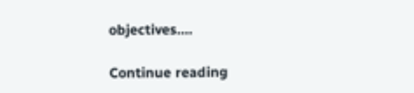objectives.…

Continue reading